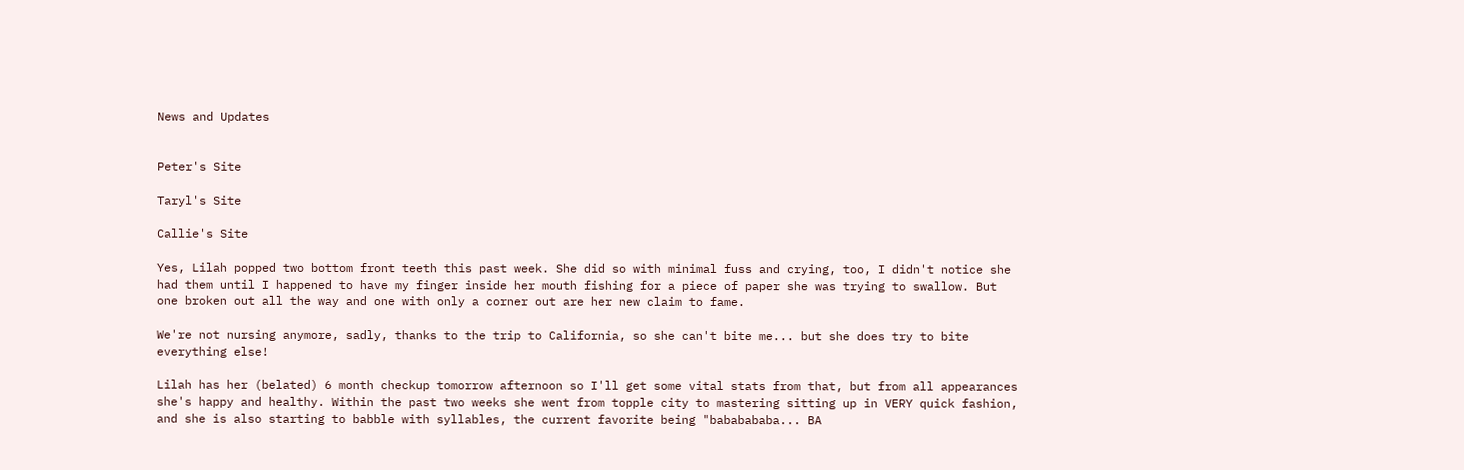News and Updates


Peter's Site

Taryl's Site

Callie's Site

Yes, Lilah popped two bottom front teeth this past week. She did so with minimal fuss and crying, too, I didn't notice she had them until I happened to have my finger inside her mouth fishing for a piece of paper she was trying to swallow. But one broken out all the way and one with only a corner out are her new claim to fame.

We're not nursing anymore, sadly, thanks to the trip to California, so she can't bite me... but she does try to bite everything else!

Lilah has her (belated) 6 month checkup tomorrow afternoon so I'll get some vital stats from that, but from all appearances she's happy and healthy. Within the past two weeks she went from topple city to mastering sitting up in VERY quick fashion, and she is also starting to babble with syllables, the current favorite being "bababababa... BA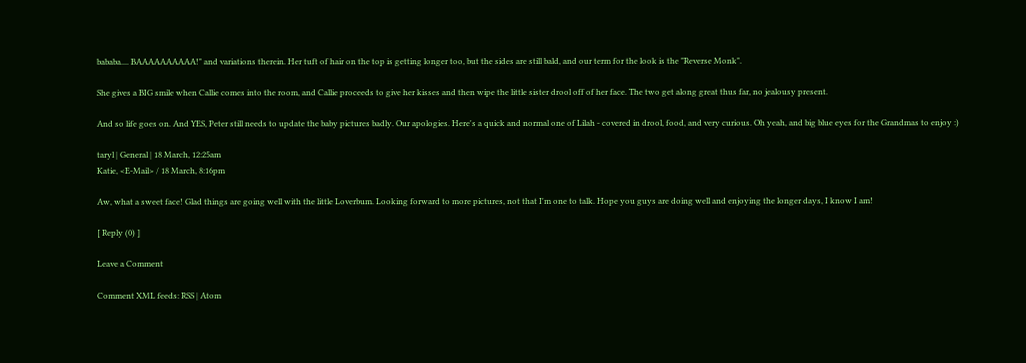bababa.... BAAAAAAAAAA!" and variations therein. Her tuft of hair on the top is getting longer too, but the sides are still bald, and our term for the look is the "Reverse Monk".

She gives a BIG smile when Callie comes into the room, and Callie proceeds to give her kisses and then wipe the little sister drool off of her face. The two get along great thus far, no jealousy present.

And so life goes on. And YES, Peter still needs to update the baby pictures badly. Our apologies. Here's a quick and normal one of Lilah - covered in drool, food, and very curious. Oh yeah, and big blue eyes for the Grandmas to enjoy :)

taryl | General | 18 March, 12:25am
Katie, <E-Mail> / 18 March, 8:16pm

Aw, what a sweet face! Glad things are going well with the little Loverbum. Looking forward to more pictures, not that I'm one to talk. Hope you guys are doing well and enjoying the longer days, I know I am!

[ Reply (0) ]

Leave a Comment

Comment XML feeds: RSS | Atom